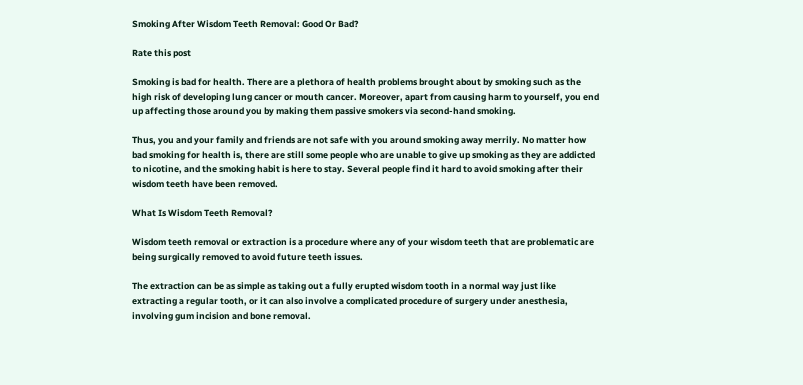Smoking After Wisdom Teeth Removal: Good Or Bad?

Rate this post

Smoking is bad for health. There are a plethora of health problems brought about by smoking such as the high risk of developing lung cancer or mouth cancer. Moreover, apart from causing harm to yourself, you end up affecting those around you by making them passive smokers via second-hand smoking.

Thus, you and your family and friends are not safe with you around smoking away merrily. No matter how bad smoking for health is, there are still some people who are unable to give up smoking as they are addicted to nicotine, and the smoking habit is here to stay. Several people find it hard to avoid smoking after their wisdom teeth have been removed.

What Is Wisdom Teeth Removal?

Wisdom teeth removal or extraction is a procedure where any of your wisdom teeth that are problematic are being surgically removed to avoid future teeth issues.

The extraction can be as simple as taking out a fully erupted wisdom tooth in a normal way just like extracting a regular tooth, or it can also involve a complicated procedure of surgery under anesthesia, involving gum incision and bone removal.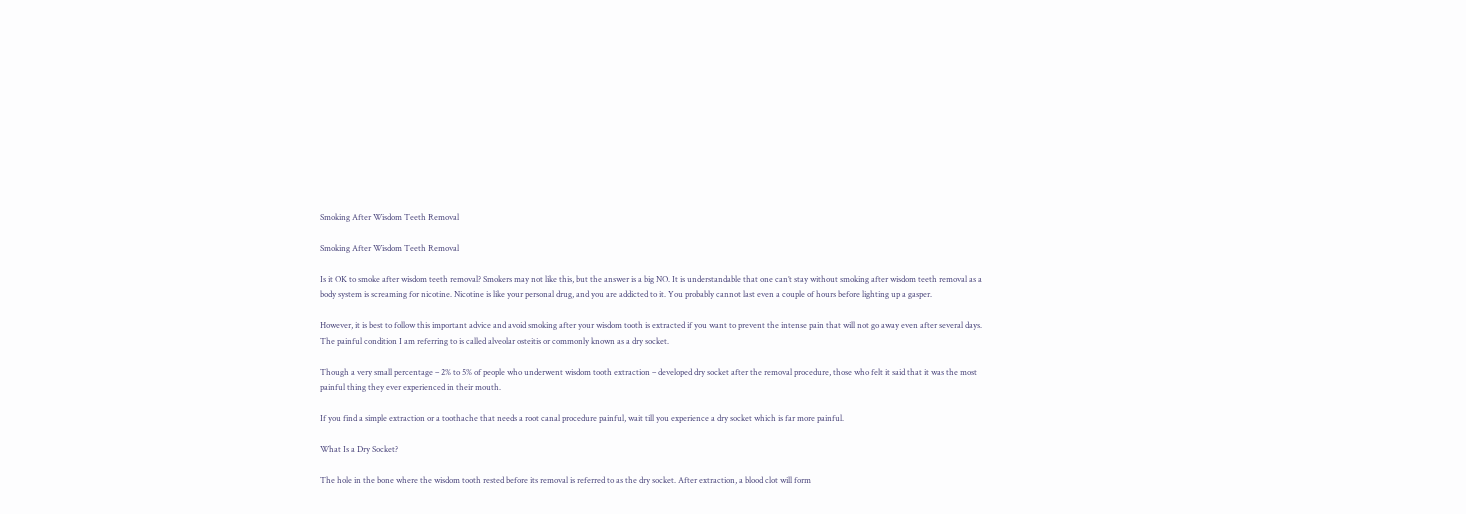Smoking After Wisdom Teeth Removal

Smoking After Wisdom Teeth Removal

Is it OK to smoke after wisdom teeth removal? Smokers may not like this, but the answer is a big NO. It is understandable that one can’t stay without smoking after wisdom teeth removal as a body system is screaming for nicotine. Nicotine is like your personal drug, and you are addicted to it. You probably cannot last even a couple of hours before lighting up a gasper.

However, it is best to follow this important advice and avoid smoking after your wisdom tooth is extracted if you want to prevent the intense pain that will not go away even after several days. The painful condition I am referring to is called alveolar osteitis or commonly known as a dry socket.

Though a very small percentage – 2% to 5% of people who underwent wisdom tooth extraction – developed dry socket after the removal procedure, those who felt it said that it was the most painful thing they ever experienced in their mouth.

If you find a simple extraction or a toothache that needs a root canal procedure painful, wait till you experience a dry socket which is far more painful.

What Is a Dry Socket?

The hole in the bone where the wisdom tooth rested before its removal is referred to as the dry socket. After extraction, a blood clot will form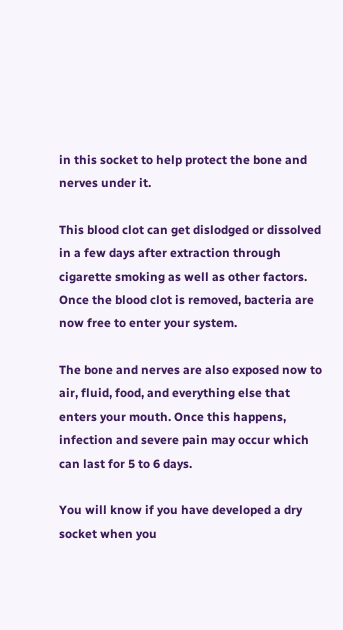in this socket to help protect the bone and nerves under it.

This blood clot can get dislodged or dissolved in a few days after extraction through cigarette smoking as well as other factors. Once the blood clot is removed, bacteria are now free to enter your system.

The bone and nerves are also exposed now to air, fluid, food, and everything else that enters your mouth. Once this happens, infection and severe pain may occur which can last for 5 to 6 days.

You will know if you have developed a dry socket when you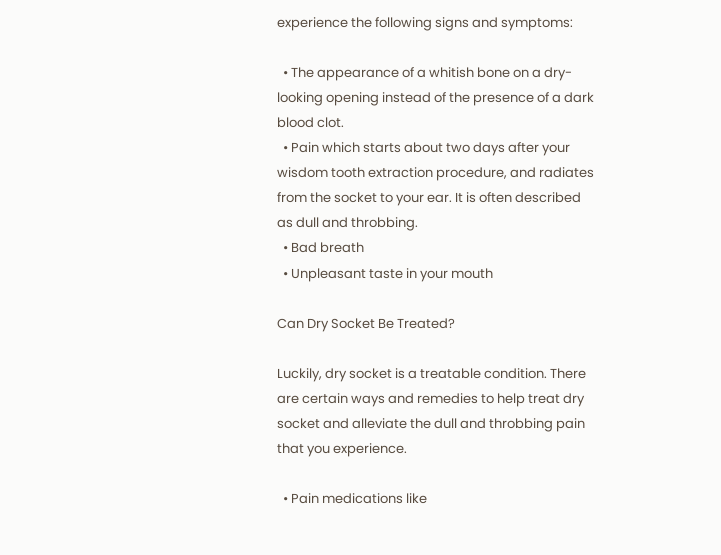experience the following signs and symptoms:

  • The appearance of a whitish bone on a dry-looking opening instead of the presence of a dark blood clot.
  • Pain which starts about two days after your wisdom tooth extraction procedure, and radiates from the socket to your ear. It is often described as dull and throbbing.
  • Bad breath
  • Unpleasant taste in your mouth

Can Dry Socket Be Treated?

Luckily, dry socket is a treatable condition. There are certain ways and remedies to help treat dry socket and alleviate the dull and throbbing pain that you experience.

  • Pain medications like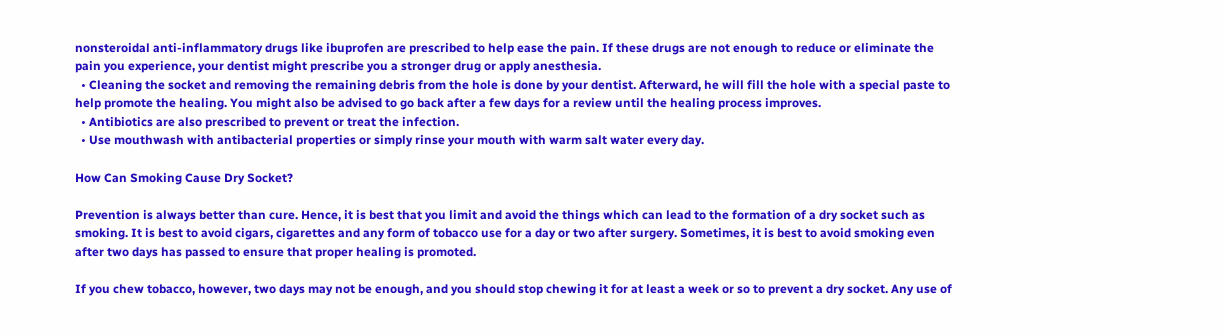nonsteroidal anti-inflammatory drugs like ibuprofen are prescribed to help ease the pain. If these drugs are not enough to reduce or eliminate the pain you experience, your dentist might prescribe you a stronger drug or apply anesthesia.
  • Cleaning the socket and removing the remaining debris from the hole is done by your dentist. Afterward, he will fill the hole with a special paste to help promote the healing. You might also be advised to go back after a few days for a review until the healing process improves.
  • Antibiotics are also prescribed to prevent or treat the infection.
  • Use mouthwash with antibacterial properties or simply rinse your mouth with warm salt water every day.

How Can Smoking Cause Dry Socket?

Prevention is always better than cure. Hence, it is best that you limit and avoid the things which can lead to the formation of a dry socket such as smoking. It is best to avoid cigars, cigarettes and any form of tobacco use for a day or two after surgery. Sometimes, it is best to avoid smoking even after two days has passed to ensure that proper healing is promoted.

If you chew tobacco, however, two days may not be enough, and you should stop chewing it for at least a week or so to prevent a dry socket. Any use of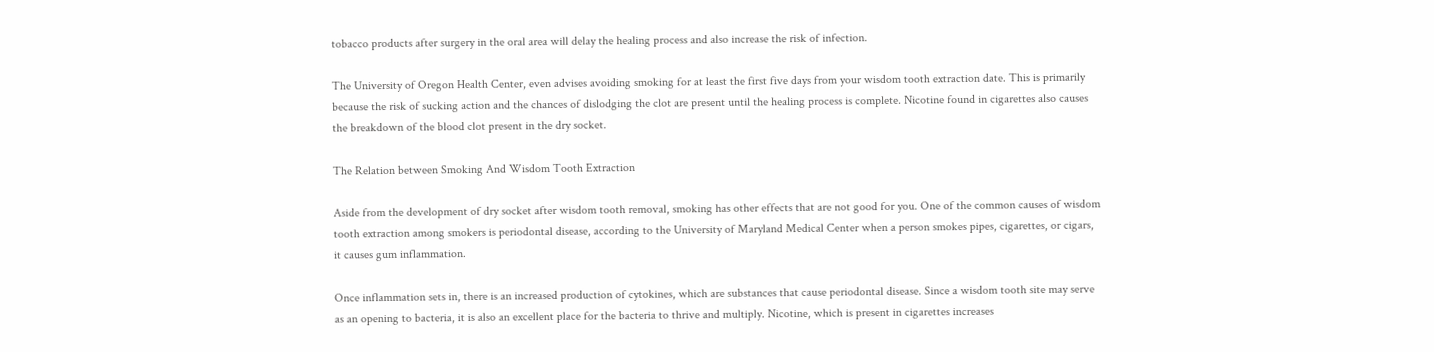tobacco products after surgery in the oral area will delay the healing process and also increase the risk of infection.

The University of Oregon Health Center, even advises avoiding smoking for at least the first five days from your wisdom tooth extraction date. This is primarily because the risk of sucking action and the chances of dislodging the clot are present until the healing process is complete. Nicotine found in cigarettes also causes the breakdown of the blood clot present in the dry socket.

The Relation between Smoking And Wisdom Tooth Extraction

Aside from the development of dry socket after wisdom tooth removal, smoking has other effects that are not good for you. One of the common causes of wisdom tooth extraction among smokers is periodontal disease, according to the University of Maryland Medical Center when a person smokes pipes, cigarettes, or cigars, it causes gum inflammation.

Once inflammation sets in, there is an increased production of cytokines, which are substances that cause periodontal disease. Since a wisdom tooth site may serve as an opening to bacteria, it is also an excellent place for the bacteria to thrive and multiply. Nicotine, which is present in cigarettes increases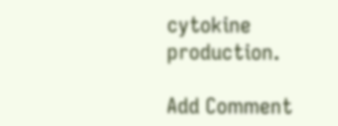cytokine production.

Add Comment